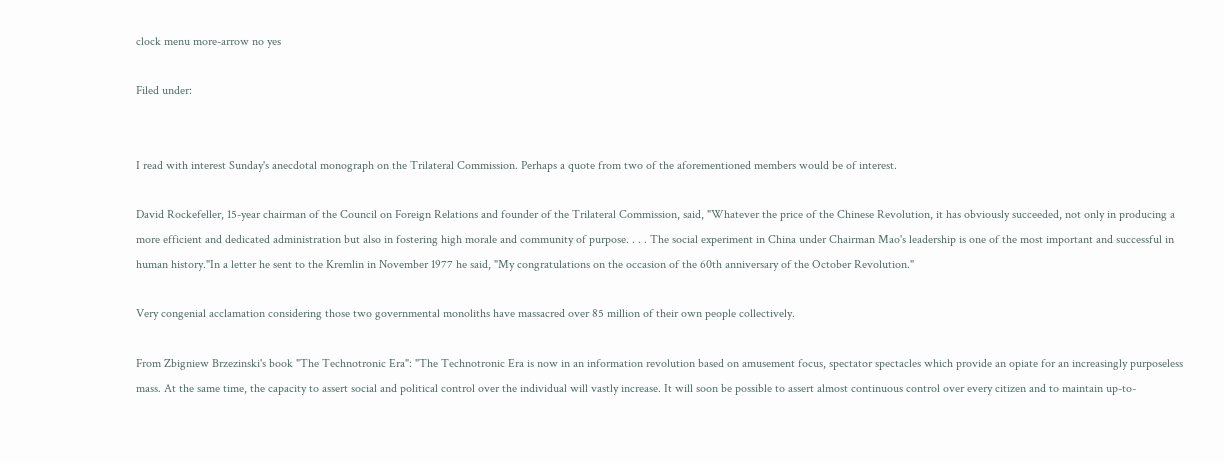clock menu more-arrow no yes

Filed under:


I read with interest Sunday's anecdotal monograph on the Trilateral Commission. Perhaps a quote from two of the aforementioned members would be of interest.

David Rockefeller, 15-year chairman of the Council on Foreign Relations and founder of the Trilateral Commission, said, "Whatever the price of the Chinese Revolution, it has obviously succeeded, not only in producing a more efficient and dedicated administration but also in fostering high morale and community of purpose. . . . The social experiment in China under Chairman Mao's leadership is one of the most important and successful in human history."In a letter he sent to the Kremlin in November 1977 he said, "My congratulations on the occasion of the 60th anniversary of the October Revolution."

Very congenial acclamation considering those two governmental monoliths have massacred over 85 million of their own people collectively.

From Zbigniew Brzezinski's book "The Technotronic Era": "The Technotronic Era is now in an information revolution based on amusement focus, spectator spectacles which provide an opiate for an increasingly purposeless mass. At the same time, the capacity to assert social and political control over the individual will vastly increase. It will soon be possible to assert almost continuous control over every citizen and to maintain up-to-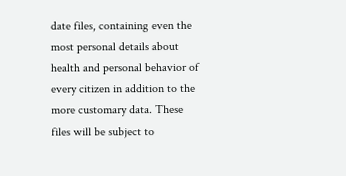date files, containing even the most personal details about health and personal behavior of every citizen in addition to the more customary data. These files will be subject to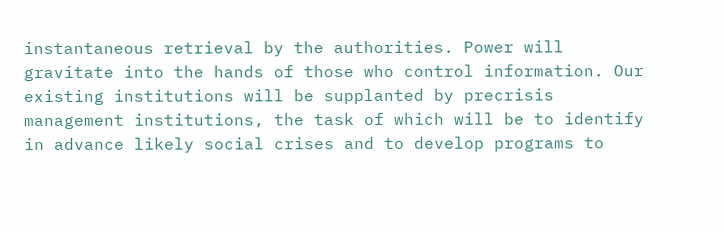instantaneous retrieval by the authorities. Power will gravitate into the hands of those who control information. Our existing institutions will be supplanted by precrisis management institutions, the task of which will be to identify in advance likely social crises and to develop programs to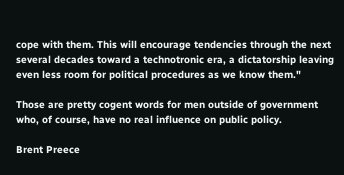cope with them. This will encourage tendencies through the next several decades toward a technotronic era, a dictatorship leaving even less room for political procedures as we know them."

Those are pretty cogent words for men outside of government who, of course, have no real influence on public policy.

Brent Preece